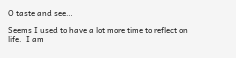O taste and see…

Seems I used to have a lot more time to reflect on life.  I am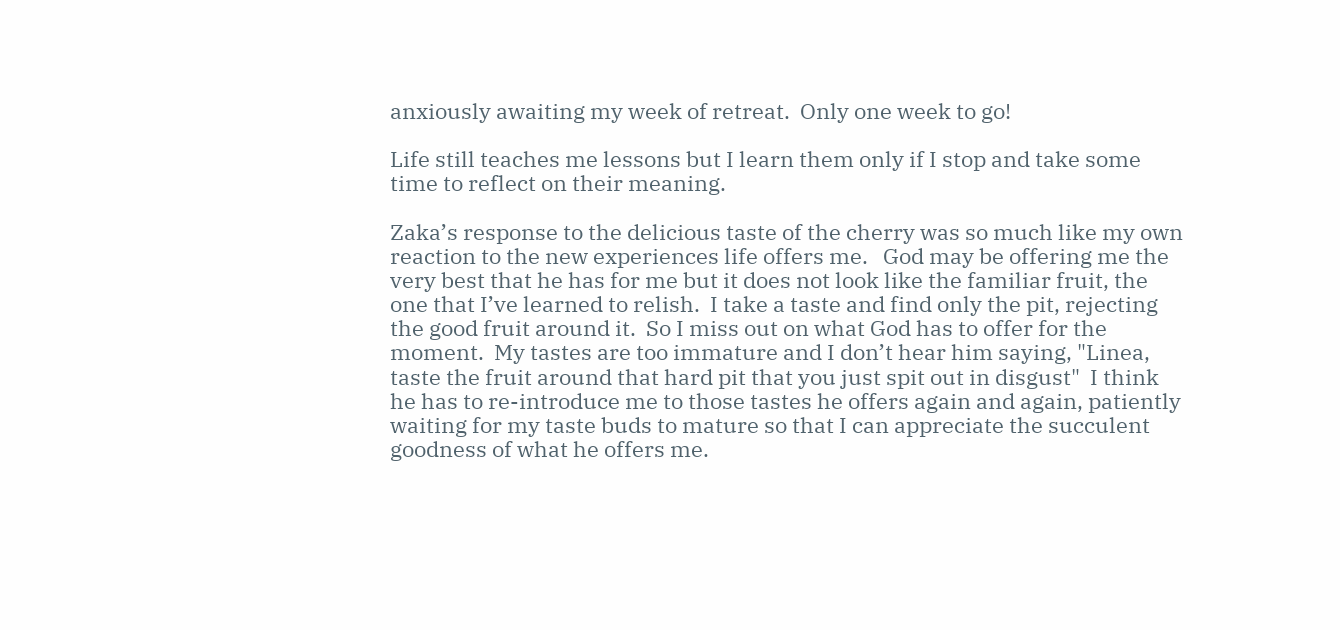anxiously awaiting my week of retreat.  Only one week to go!

Life still teaches me lessons but I learn them only if I stop and take some time to reflect on their meaning.

Zaka’s response to the delicious taste of the cherry was so much like my own reaction to the new experiences life offers me.   God may be offering me the very best that he has for me but it does not look like the familiar fruit, the one that I’ve learned to relish.  I take a taste and find only the pit, rejecting the good fruit around it.  So I miss out on what God has to offer for the moment.  My tastes are too immature and I don’t hear him saying, "Linea, taste the fruit around that hard pit that you just spit out in disgust"  I think he has to re-introduce me to those tastes he offers again and again, patiently waiting for my taste buds to mature so that I can appreciate the succulent goodness of what he offers me.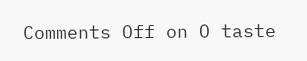Comments Off on O taste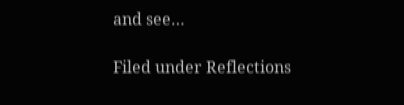and see…

Filed under Reflections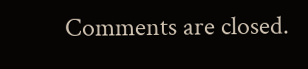Comments are closed.